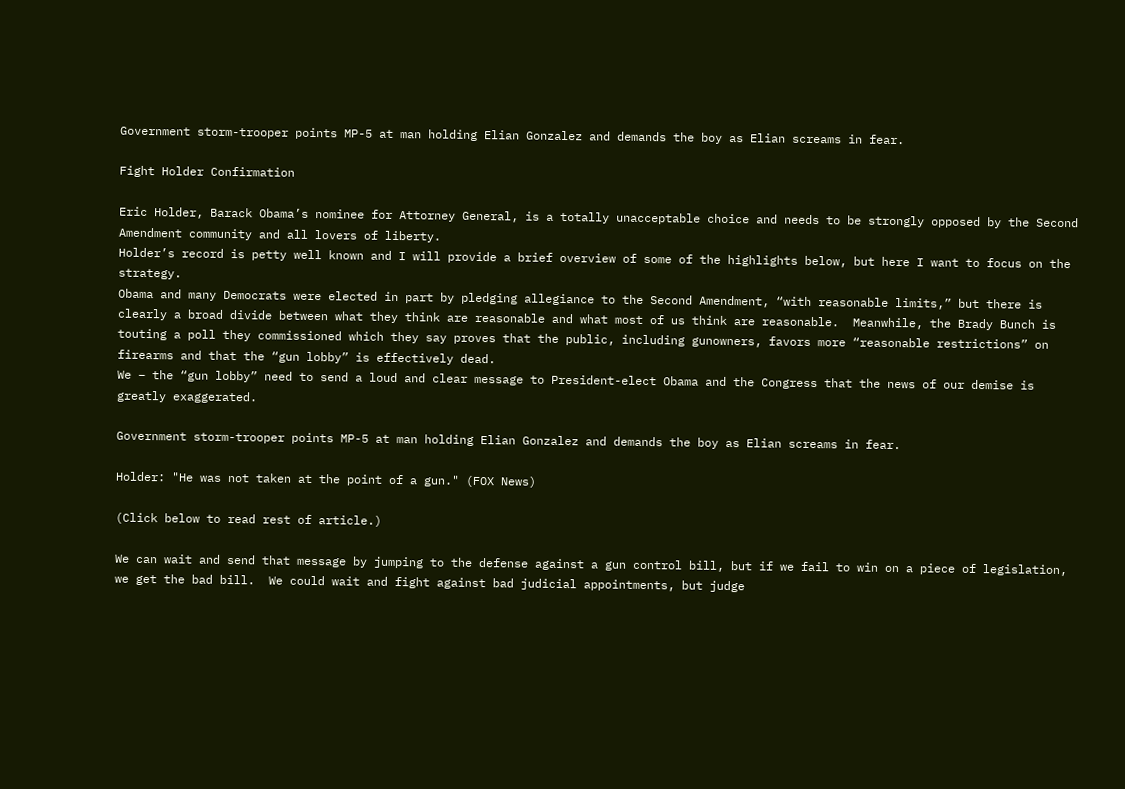Government storm-trooper points MP-5 at man holding Elian Gonzalez and demands the boy as Elian screams in fear.

Fight Holder Confirmation

Eric Holder, Barack Obama’s nominee for Attorney General, is a totally unacceptable choice and needs to be strongly opposed by the Second Amendment community and all lovers of liberty.
Holder’s record is petty well known and I will provide a brief overview of some of the highlights below, but here I want to focus on the strategy.
Obama and many Democrats were elected in part by pledging allegiance to the Second Amendment, “with reasonable limits,” but there is clearly a broad divide between what they think are reasonable and what most of us think are reasonable.  Meanwhile, the Brady Bunch is touting a poll they commissioned which they say proves that the public, including gunowners, favors more “reasonable restrictions” on firearms and that the “gun lobby” is effectively dead.
We – the “gun lobby” need to send a loud and clear message to President-elect Obama and the Congress that the news of our demise is greatly exaggerated.

Government storm-trooper points MP-5 at man holding Elian Gonzalez and demands the boy as Elian screams in fear.

Holder: "He was not taken at the point of a gun." (FOX News)

(Click below to read rest of article.)

We can wait and send that message by jumping to the defense against a gun control bill, but if we fail to win on a piece of legislation, we get the bad bill.  We could wait and fight against bad judicial appointments, but judge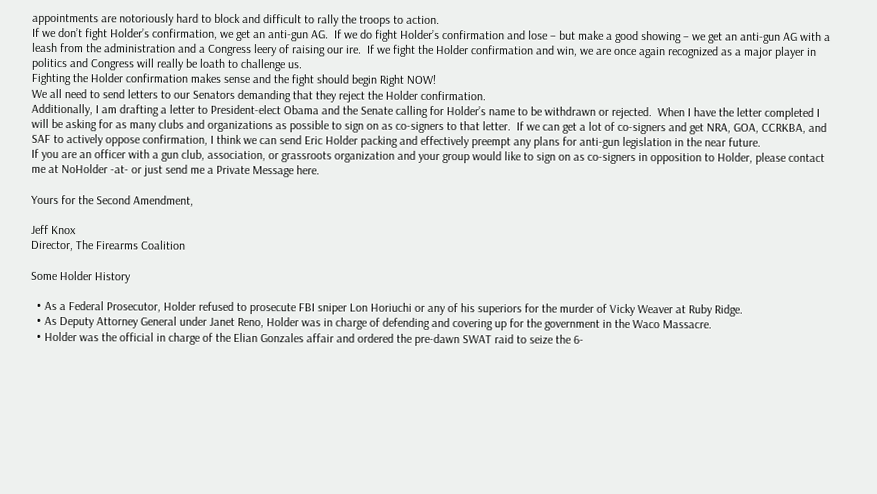appointments are notoriously hard to block and difficult to rally the troops to action.
If we don’t fight Holder’s confirmation, we get an anti-gun AG.  If we do fight Holder’s confirmation and lose – but make a good showing – we get an anti-gun AG with a leash from the administration and a Congress leery of raising our ire.  If we fight the Holder confirmation and win, we are once again recognized as a major player in politics and Congress will really be loath to challenge us.
Fighting the Holder confirmation makes sense and the fight should begin Right NOW!
We all need to send letters to our Senators demanding that they reject the Holder confirmation.
Additionally, I am drafting a letter to President-elect Obama and the Senate calling for Holder’s name to be withdrawn or rejected.  When I have the letter completed I will be asking for as many clubs and organizations as possible to sign on as co-signers to that letter.  If we can get a lot of co-signers and get NRA, GOA, CCRKBA, and SAF to actively oppose confirmation, I think we can send Eric Holder packing and effectively preempt any plans for anti-gun legislation in the near future.
If you are an officer with a gun club, association, or grassroots organization and your group would like to sign on as co-signers in opposition to Holder, please contact me at NoHolder -at- or just send me a Private Message here.

Yours for the Second Amendment,

Jeff Knox
Director, The Firearms Coalition

Some Holder History

  • As a Federal Prosecutor, Holder refused to prosecute FBI sniper Lon Horiuchi or any of his superiors for the murder of Vicky Weaver at Ruby Ridge.
  • As Deputy Attorney General under Janet Reno, Holder was in charge of defending and covering up for the government in the Waco Massacre.
  • Holder was the official in charge of the Elian Gonzales affair and ordered the pre-dawn SWAT raid to seize the 6-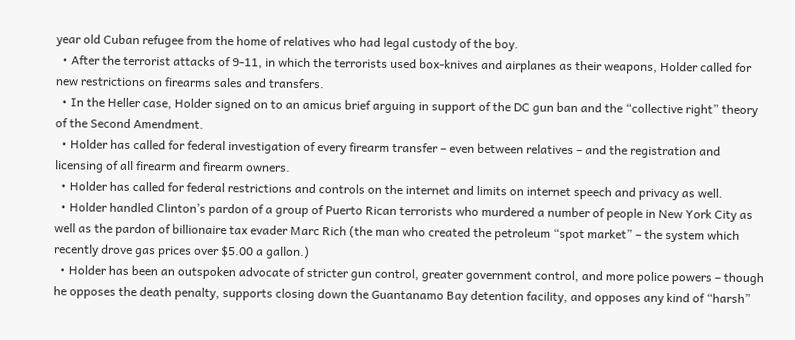year old Cuban refugee from the home of relatives who had legal custody of the boy.
  • After the terrorist attacks of 9-11, in which the terrorists used box-knives and airplanes as their weapons, Holder called for new restrictions on firearms sales and transfers.
  • In the Heller case, Holder signed on to an amicus brief arguing in support of the DC gun ban and the “collective right” theory of the Second Amendment.
  • Holder has called for federal investigation of every firearm transfer – even between relatives – and the registration and licensing of all firearm and firearm owners.
  • Holder has called for federal restrictions and controls on the internet and limits on internet speech and privacy as well.
  • Holder handled Clinton’s pardon of a group of Puerto Rican terrorists who murdered a number of people in New York City as well as the pardon of billionaire tax evader Marc Rich (the man who created the petroleum “spot market” – the system which recently drove gas prices over $5.00 a gallon.)
  • Holder has been an outspoken advocate of stricter gun control, greater government control, and more police powers – though he opposes the death penalty, supports closing down the Guantanamo Bay detention facility, and opposes any kind of “harsh”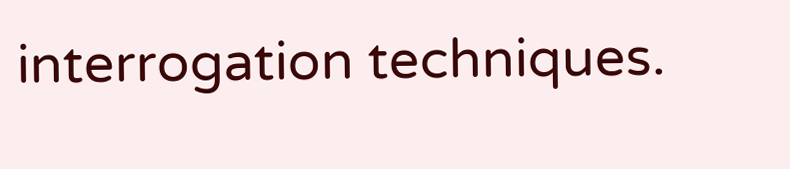interrogation techniques.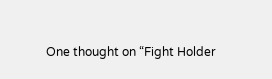One thought on “Fight Holder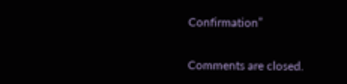Confirmation”

Comments are closed.